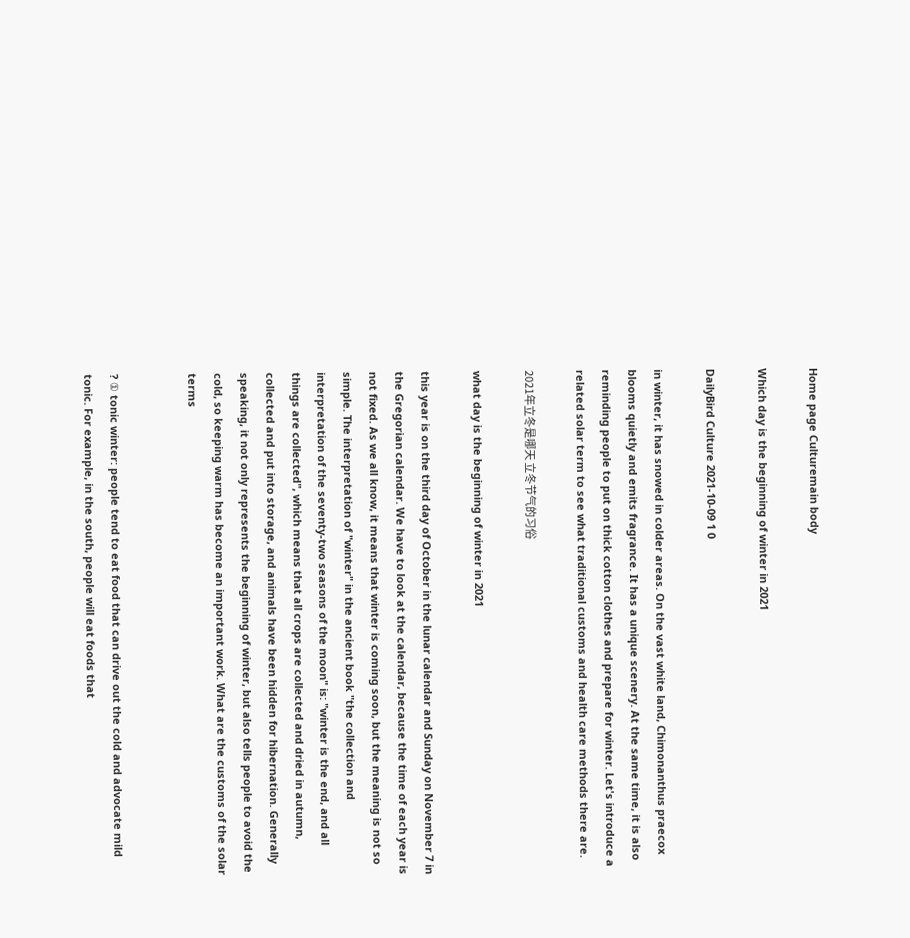Home page Culturemain body

Which day is the beginning of winter in 2021

DailyBird Culture 2021-10-09 1 0

in winter, it has snowed in colder areas. On the vast white land, Chimonanthus praecox blooms quietly and emits fragrance. It has a unique scenery. At the same time, it is also reminding people to put on thick cotton clothes and prepare for winter. Let's introduce a related solar term to see what traditional customs and health care methods there are.

2021年立冬是哪天 立冬节气的习俗

what day is the beginning of winter in 2021

this year is on the third day of October in the lunar calendar and Sunday on November 7 in the Gregorian calendar. We have to look at the calendar, because the time of each year is not fixed. As we all know, it means that winter is coming soon, but the meaning is not so simple. The interpretation of "winter" in the ancient book "the collection and interpretation of the seventy-two seasons of the moon" is: "winter is the end, and all things are collected", which means that all crops are collected and dried in autumn, collected and put into storage, and animals have been hidden for hibernation. Generally speaking, it not only represents the beginning of winter, but also tells people to avoid the cold, so keeping warm has become an important work. What are the customs of the solar terms


? ① tonic winter: people tend to eat food that can drive out the cold and advocate mild tonic. For example, in the south, people will eat foods that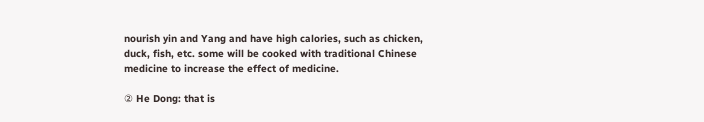nourish yin and Yang and have high calories, such as chicken, duck, fish, etc. some will be cooked with traditional Chinese medicine to increase the effect of medicine.

② He Dong: that is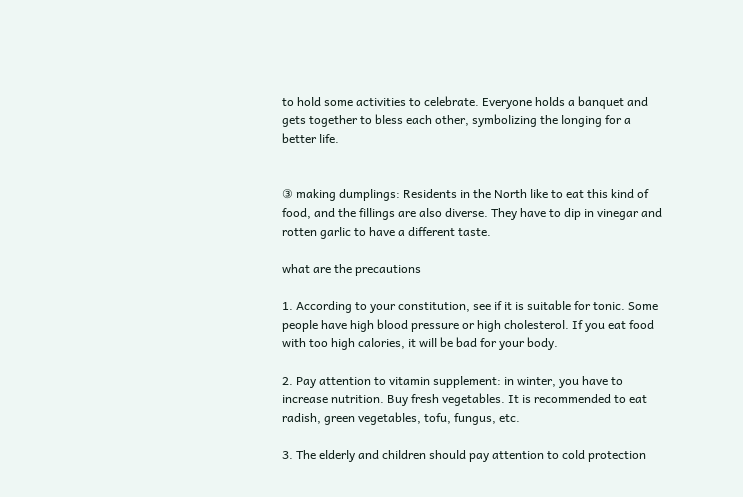to hold some activities to celebrate. Everyone holds a banquet and gets together to bless each other, symbolizing the longing for a better life.


③ making dumplings: Residents in the North like to eat this kind of food, and the fillings are also diverse. They have to dip in vinegar and rotten garlic to have a different taste.

what are the precautions

1. According to your constitution, see if it is suitable for tonic. Some people have high blood pressure or high cholesterol. If you eat food with too high calories, it will be bad for your body.

2. Pay attention to vitamin supplement: in winter, you have to increase nutrition. Buy fresh vegetables. It is recommended to eat radish, green vegetables, tofu, fungus, etc.

3. The elderly and children should pay attention to cold protection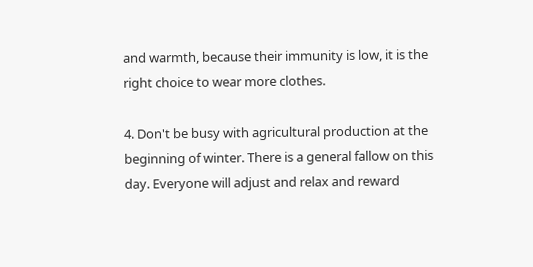and warmth, because their immunity is low, it is the right choice to wear more clothes.

4. Don't be busy with agricultural production at the beginning of winter. There is a general fallow on this day. Everyone will adjust and relax and reward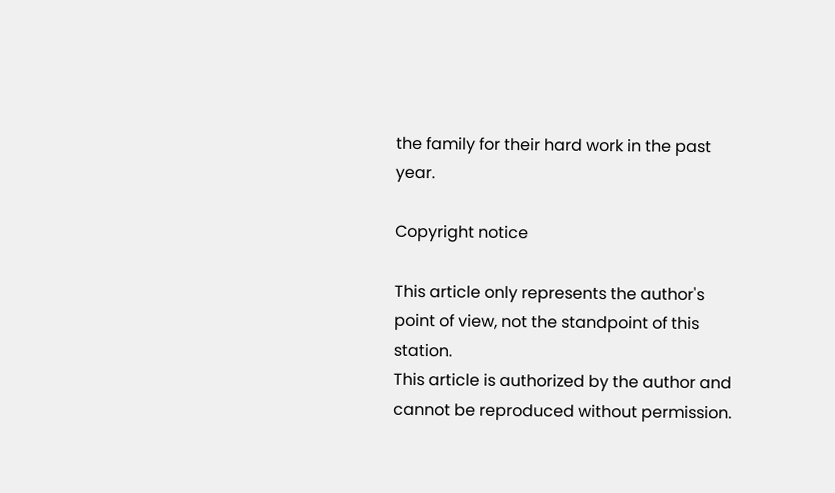the family for their hard work in the past year.

Copyright notice

This article only represents the author's point of view, not the standpoint of this station.
This article is authorized by the author and cannot be reproduced without permission.